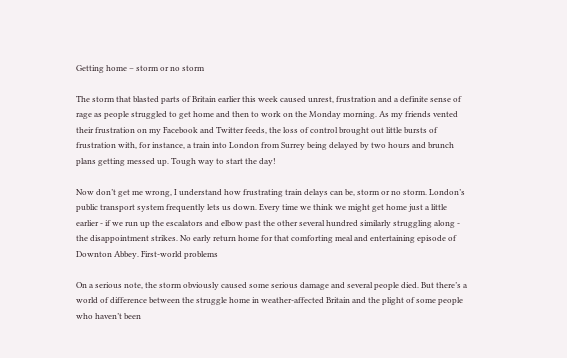Getting home – storm or no storm

The storm that blasted parts of Britain earlier this week caused unrest, frustration and a definite sense of rage as people struggled to get home and then to work on the Monday morning. As my friends vented their frustration on my Facebook and Twitter feeds, the loss of control brought out little bursts of frustration with, for instance, a train into London from Surrey being delayed by two hours and brunch plans getting messed up. Tough way to start the day!

Now don’t get me wrong, I understand how frustrating train delays can be, storm or no storm. London’s public transport system frequently lets us down. Every time we think we might get home just a little earlier - if we run up the escalators and elbow past the other several hundred similarly struggling along - the disappointment strikes. No early return home for that comforting meal and entertaining episode of Downton Abbey. First-world problems

On a serious note, the storm obviously caused some serious damage and several people died. But there’s a world of difference between the struggle home in weather-affected Britain and the plight of some people who haven’t been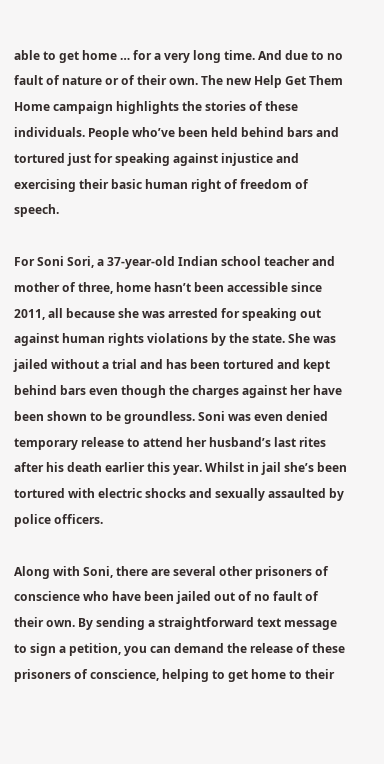able to get home … for a very long time. And due to no fault of nature or of their own. The new Help Get Them Home campaign highlights the stories of these individuals. People who’ve been held behind bars and tortured just for speaking against injustice and exercising their basic human right of freedom of speech.

For Soni Sori, a 37-year-old Indian school teacher and mother of three, home hasn’t been accessible since 2011, all because she was arrested for speaking out against human rights violations by the state. She was jailed without a trial and has been tortured and kept behind bars even though the charges against her have been shown to be groundless. Soni was even denied temporary release to attend her husband’s last rites after his death earlier this year. Whilst in jail she’s been tortured with electric shocks and sexually assaulted by police officers.

Along with Soni, there are several other prisoners of conscience who have been jailed out of no fault of their own. By sending a straightforward text message to sign a petition, you can demand the release of these prisoners of conscience, helping to get home to their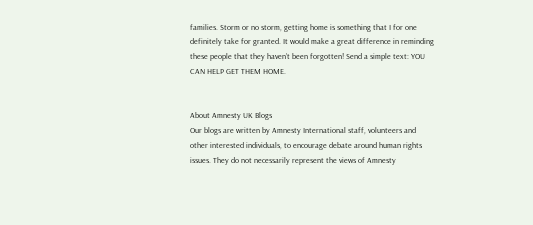families. Storm or no storm, getting home is something that I for one definitely take for granted. It would make a great difference in reminding these people that they haven’t been forgotten! Send a simple text: YOU CAN HELP GET THEM HOME.


About Amnesty UK Blogs
Our blogs are written by Amnesty International staff, volunteers and other interested individuals, to encourage debate around human rights issues. They do not necessarily represent the views of Amnesty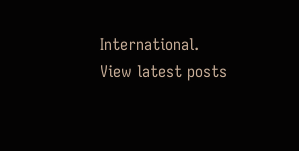International.
View latest posts